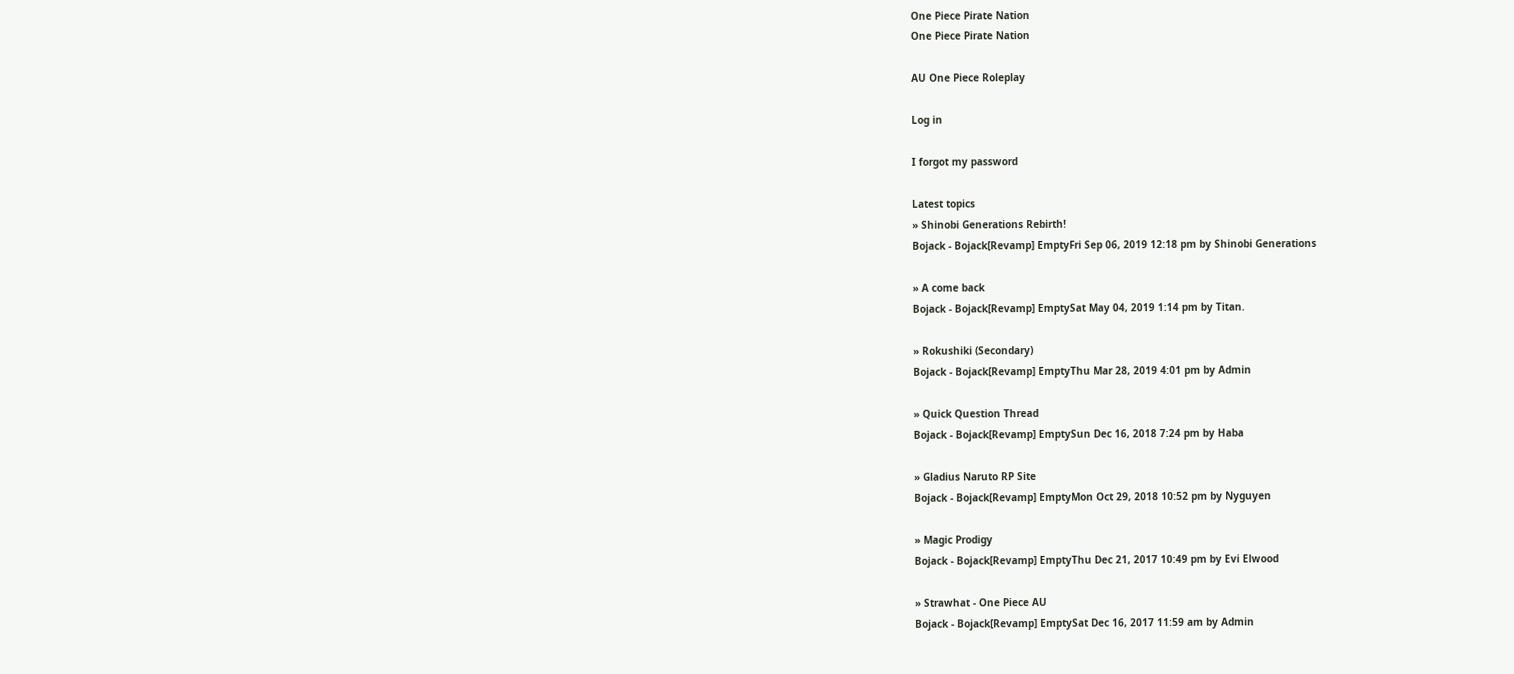One Piece Pirate Nation
One Piece Pirate Nation

AU One Piece Roleplay

Log in

I forgot my password

Latest topics
» Shinobi Generations Rebirth!
Bojack - Bojack[Revamp] EmptyFri Sep 06, 2019 12:18 pm by Shinobi Generations

» A come back
Bojack - Bojack[Revamp] EmptySat May 04, 2019 1:14 pm by Titan.

» Rokushiki (Secondary)
Bojack - Bojack[Revamp] EmptyThu Mar 28, 2019 4:01 pm by Admin

» Quick Question Thread
Bojack - Bojack[Revamp] EmptySun Dec 16, 2018 7:24 pm by Haba

» Gladius Naruto RP Site
Bojack - Bojack[Revamp] EmptyMon Oct 29, 2018 10:52 pm by Nyguyen

» Magic Prodigy
Bojack - Bojack[Revamp] EmptyThu Dec 21, 2017 10:49 pm by Evi Elwood

» Strawhat - One Piece AU
Bojack - Bojack[Revamp] EmptySat Dec 16, 2017 11:59 am by Admin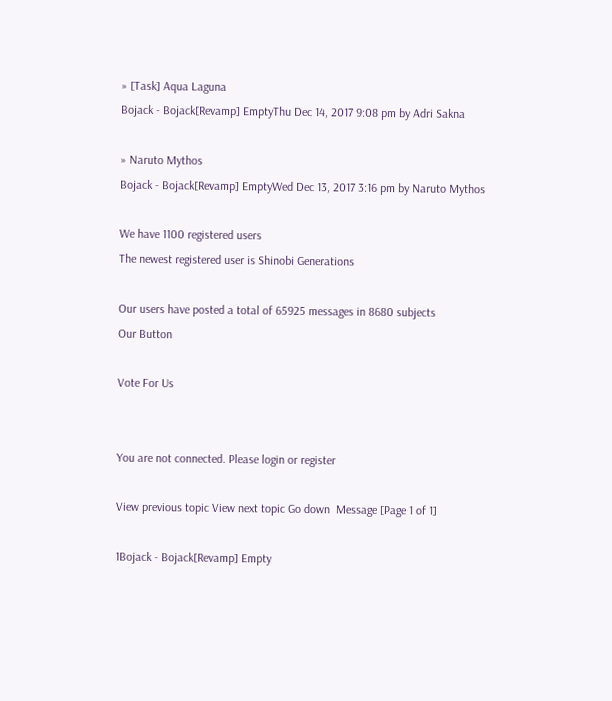» [Task] Aqua Laguna
Bojack - Bojack[Revamp] EmptyThu Dec 14, 2017 9:08 pm by Adri Sakna

» Naruto Mythos
Bojack - Bojack[Revamp] EmptyWed Dec 13, 2017 3:16 pm by Naruto Mythos

We have 1100 registered users
The newest registered user is Shinobi Generations

Our users have posted a total of 65925 messages in 8680 subjects
Our Button

Vote For Us


You are not connected. Please login or register

View previous topic View next topic Go down  Message [Page 1 of 1]

1Bojack - Bojack[Revamp] Empty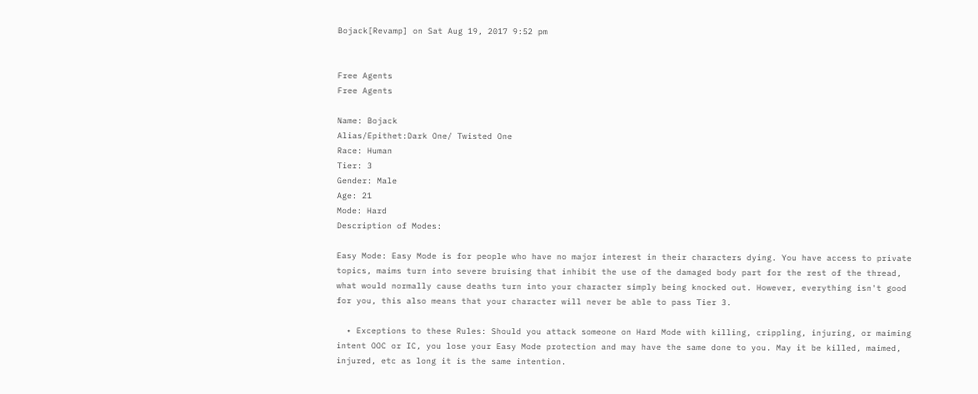Bojack[Revamp] on Sat Aug 19, 2017 9:52 pm


Free Agents
Free Agents

Name: Bojack
Alias/Epithet:Dark One/ Twisted One
Race: Human
Tier: 3
Gender: Male
Age: 21
Mode: Hard
Description of Modes:

Easy Mode: Easy Mode is for people who have no major interest in their characters dying. You have access to private topics, maims turn into severe bruising that inhibit the use of the damaged body part for the rest of the thread, what would normally cause deaths turn into your character simply being knocked out. However, everything isn't good for you, this also means that your character will never be able to pass Tier 3.

  • Exceptions to these Rules: Should you attack someone on Hard Mode with killing, crippling, injuring, or maiming intent OOC or IC, you lose your Easy Mode protection and may have the same done to you. May it be killed, maimed, injured, etc as long it is the same intention.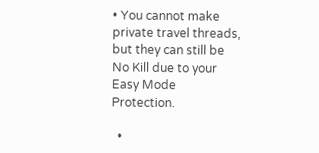• You cannot make private travel threads, but they can still be No Kill due to your Easy Mode Protection.

  •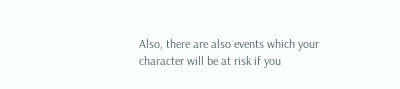Also, there are also events which your character will be at risk if you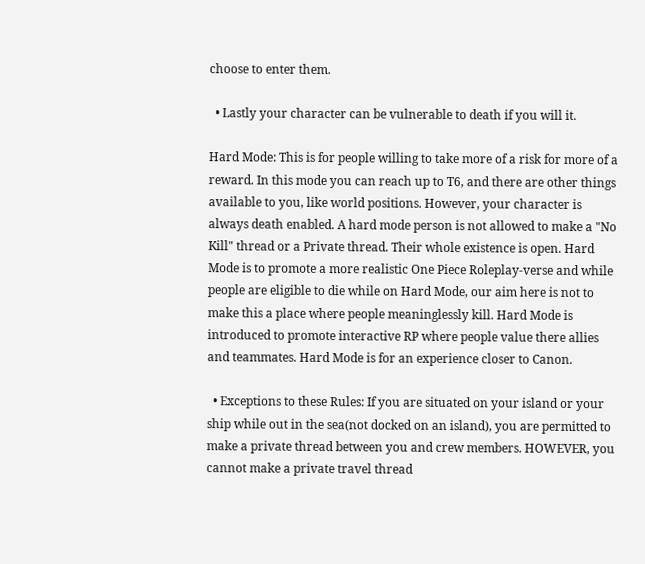choose to enter them.

  • Lastly your character can be vulnerable to death if you will it.

Hard Mode: This is for people willing to take more of a risk for more of a reward. In this mode you can reach up to T6, and there are other things available to you, like world positions. However, your character is always death enabled. A hard mode person is not allowed to make a "No Kill" thread or a Private thread. Their whole existence is open. Hard Mode is to promote a more realistic One Piece Roleplay-verse and while people are eligible to die while on Hard Mode, our aim here is not to make this a place where people meaninglessly kill. Hard Mode is introduced to promote interactive RP where people value there allies and teammates. Hard Mode is for an experience closer to Canon.

  • Exceptions to these Rules: If you are situated on your island or your ship while out in the sea(not docked on an island), you are permitted to make a private thread between you and crew members. HOWEVER, you cannot make a private travel thread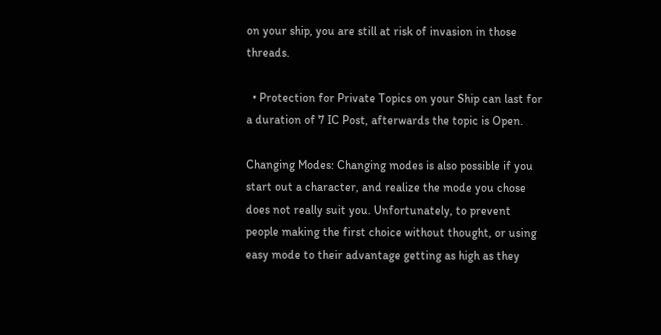on your ship, you are still at risk of invasion in those threads.

  • Protection for Private Topics on your Ship can last for a duration of 7 IC Post, afterwards the topic is Open.

Changing Modes: Changing modes is also possible if you start out a character, and realize the mode you chose does not really suit you. Unfortunately, to prevent people making the first choice without thought, or using easy mode to their advantage getting as high as they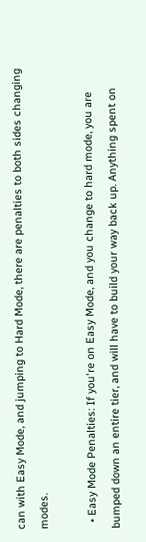can with Easy Mode, and jumping to Hard Mode, there are penalties to both sides changing modes.

  • Easy Mode Penalties: If you're on Easy Mode, and you change to hard mode, you are bumped down an entire tier, and will have to build your way back up. Anything spent on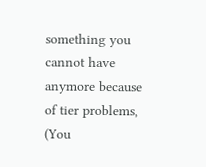something you cannot have anymore because of tier problems, (You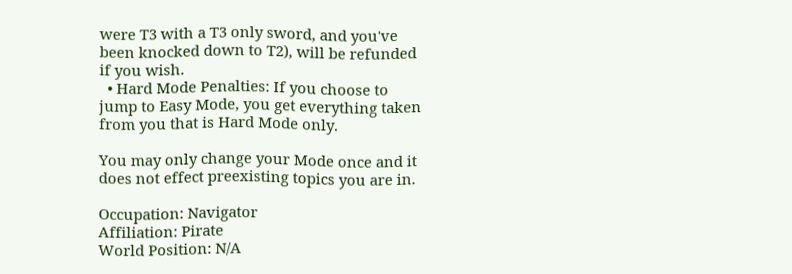were T3 with a T3 only sword, and you've been knocked down to T2), will be refunded if you wish.
  • Hard Mode Penalties: If you choose to jump to Easy Mode, you get everything taken from you that is Hard Mode only.

You may only change your Mode once and it does not effect preexisting topics you are in.

Occupation: Navigator
Affiliation: Pirate
World Position: N/A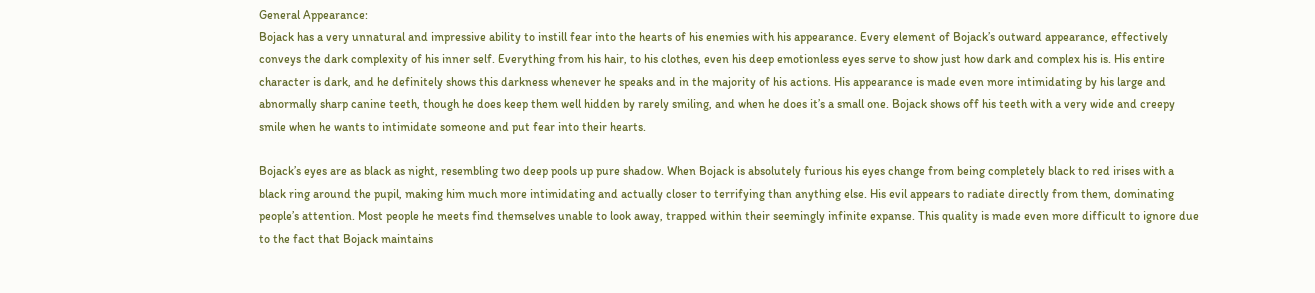General Appearance:
Bojack has a very unnatural and impressive ability to instill fear into the hearts of his enemies with his appearance. Every element of Bojack’s outward appearance, effectively conveys the dark complexity of his inner self. Everything from his hair, to his clothes, even his deep emotionless eyes serve to show just how dark and complex his is. His entire character is dark, and he definitely shows this darkness whenever he speaks and in the majority of his actions. His appearance is made even more intimidating by his large and abnormally sharp canine teeth, though he does keep them well hidden by rarely smiling, and when he does it’s a small one. Bojack shows off his teeth with a very wide and creepy smile when he wants to intimidate someone and put fear into their hearts.

Bojack’s eyes are as black as night, resembling two deep pools up pure shadow. When Bojack is absolutely furious his eyes change from being completely black to red irises with a black ring around the pupil, making him much more intimidating and actually closer to terrifying than anything else. His evil appears to radiate directly from them, dominating people’s attention. Most people he meets find themselves unable to look away, trapped within their seemingly infinite expanse. This quality is made even more difficult to ignore due to the fact that Bojack maintains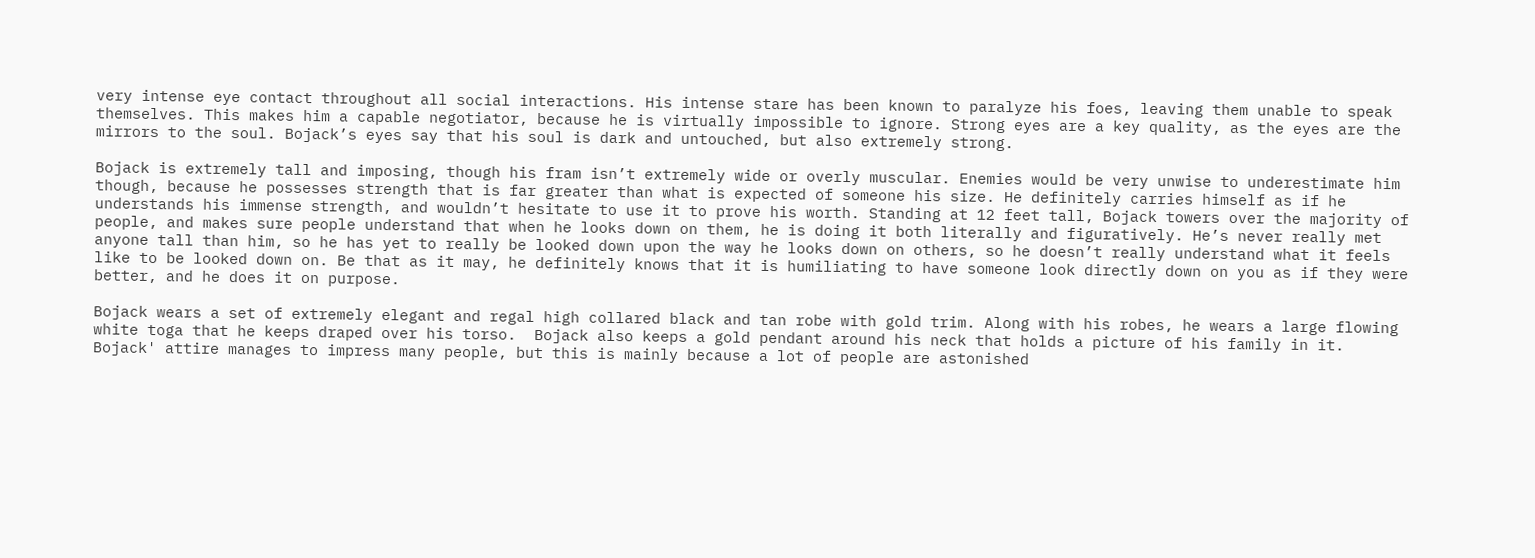very intense eye contact throughout all social interactions. His intense stare has been known to paralyze his foes, leaving them unable to speak themselves. This makes him a capable negotiator, because he is virtually impossible to ignore. Strong eyes are a key quality, as the eyes are the mirrors to the soul. Bojack’s eyes say that his soul is dark and untouched, but also extremely strong.

Bojack is extremely tall and imposing, though his fram isn’t extremely wide or overly muscular. Enemies would be very unwise to underestimate him though, because he possesses strength that is far greater than what is expected of someone his size. He definitely carries himself as if he understands his immense strength, and wouldn’t hesitate to use it to prove his worth. Standing at 12 feet tall, Bojack towers over the majority of people, and makes sure people understand that when he looks down on them, he is doing it both literally and figuratively. He’s never really met anyone tall than him, so he has yet to really be looked down upon the way he looks down on others, so he doesn’t really understand what it feels like to be looked down on. Be that as it may, he definitely knows that it is humiliating to have someone look directly down on you as if they were better, and he does it on purpose.

Bojack wears a set of extremely elegant and regal high collared black and tan robe with gold trim. Along with his robes, he wears a large flowing white toga that he keeps draped over his torso.  Bojack also keeps a gold pendant around his neck that holds a picture of his family in it. Bojack' attire manages to impress many people, but this is mainly because a lot of people are astonished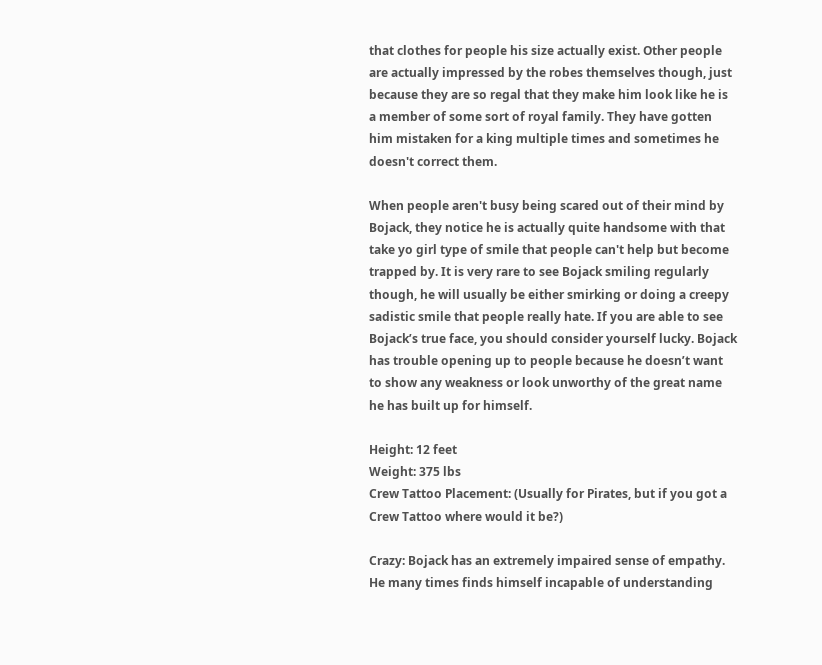that clothes for people his size actually exist. Other people are actually impressed by the robes themselves though, just because they are so regal that they make him look like he is a member of some sort of royal family. They have gotten him mistaken for a king multiple times and sometimes he doesn't correct them.

When people aren't busy being scared out of their mind by Bojack, they notice he is actually quite handsome with that take yo girl type of smile that people can't help but become trapped by. It is very rare to see Bojack smiling regularly though, he will usually be either smirking or doing a creepy sadistic smile that people really hate. If you are able to see Bojack’s true face, you should consider yourself lucky. Bojack has trouble opening up to people because he doesn’t want to show any weakness or look unworthy of the great name he has built up for himself.

Height: 12 feet
Weight: 375 lbs
Crew Tattoo Placement: (Usually for Pirates, but if you got a Crew Tattoo where would it be?)

Crazy: Bojack has an extremely impaired sense of empathy. He many times finds himself incapable of understanding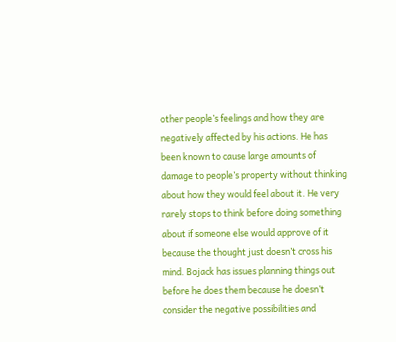other people’s feelings and how they are negatively affected by his actions. He has been known to cause large amounts of damage to people’s property without thinking about how they would feel about it. He very rarely stops to think before doing something about if someone else would approve of it because the thought just doesn’t cross his mind. Bojack has issues planning things out before he does them because he doesn’t consider the negative possibilities and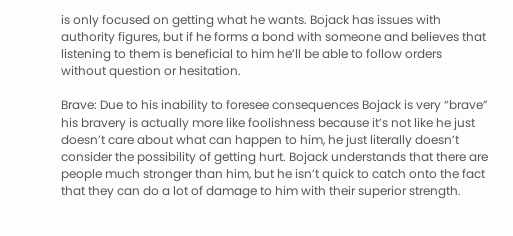is only focused on getting what he wants. Bojack has issues with authority figures, but if he forms a bond with someone and believes that listening to them is beneficial to him he’ll be able to follow orders without question or hesitation.

Brave: Due to his inability to foresee consequences Bojack is very “brave” his bravery is actually more like foolishness because it’s not like he just doesn’t care about what can happen to him, he just literally doesn’t consider the possibility of getting hurt. Bojack understands that there are people much stronger than him, but he isn’t quick to catch onto the fact that they can do a lot of damage to him with their superior strength.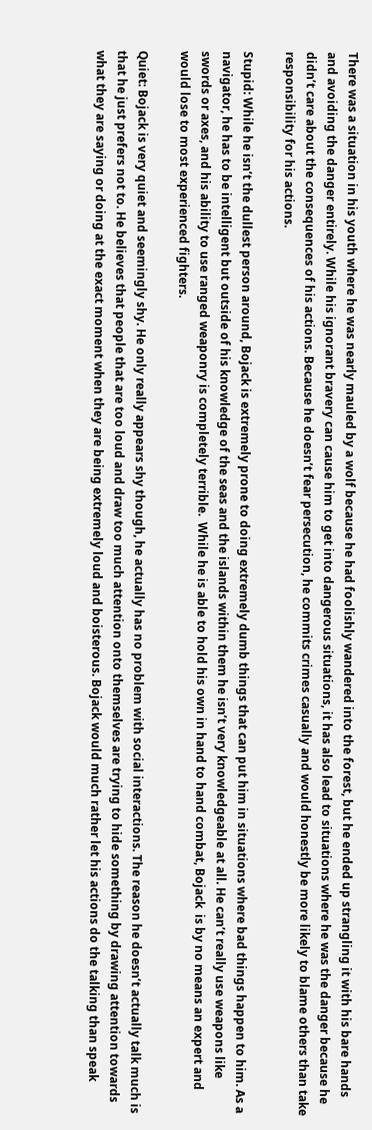There was a situation in his youth where he was nearly mauled by a wolf because he had foolishly wandered into the forest, but he ended up strangling it with his bare hands and avoiding the danger entirely. While his ignorant bravery can cause him to get into dangerous situations, it has also lead to situations where he was the danger because he didn’t care about the consequences of his actions. Because he doesn’t fear persecution, he commits crimes casually and would honestly be more likely to blame others than take responsibility for his actions.

Stupid: While he isn’t the dullest person around, Bojack is extremely prone to doing extremely dumb things that can put him in situations where bad things happen to him. As a navigator, he has to be intelligent but outside of his knowledge of the seas and the islands within them he isn’t very knowledgeable at all. He can’t really use weapons like swords or axes, and his ability to use ranged weaponry is completely terrible.  While he is able to hold his own in hand to hand combat, Bojack  is by no means an expert and would lose to most experienced fighters.

Quiet: Bojack is very quiet and seemingly shy. He only really appears shy though, he actually has no problem with social interactions. The reason he doesn’t actually talk much is that he just prefers not to. He believes that people that are too loud and draw too much attention onto themselves are trying to hide something by drawing attention towards what they are saying or doing at the exact moment when they are being extremely loud and boisterous. Bojack would much rather let his actions do the talking than speak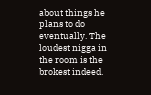about things he plans to do eventually. The loudest nigga in the room is the brokest indeed.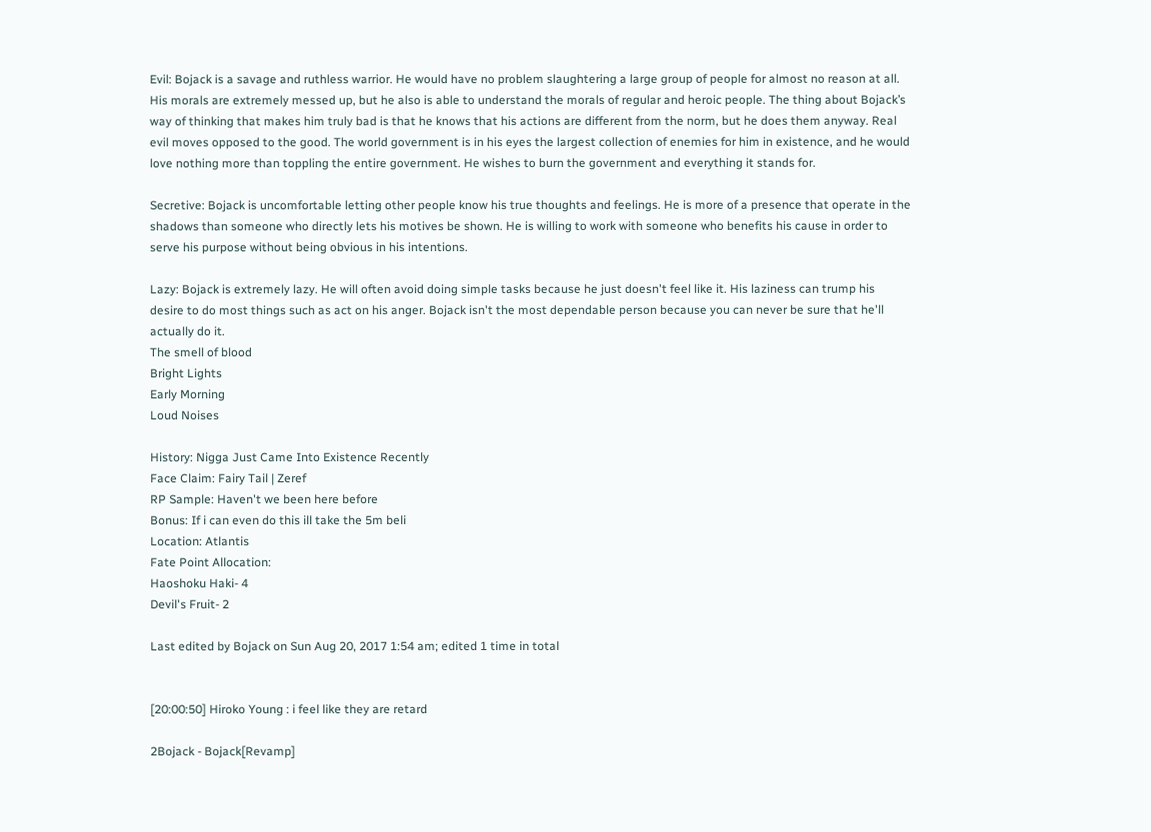Evil: Bojack is a savage and ruthless warrior. He would have no problem slaughtering a large group of people for almost no reason at all. His morals are extremely messed up, but he also is able to understand the morals of regular and heroic people. The thing about Bojack’s way of thinking that makes him truly bad is that he knows that his actions are different from the norm, but he does them anyway. Real evil moves opposed to the good. The world government is in his eyes the largest collection of enemies for him in existence, and he would love nothing more than toppling the entire government. He wishes to burn the government and everything it stands for.

Secretive: Bojack is uncomfortable letting other people know his true thoughts and feelings. He is more of a presence that operate in the shadows than someone who directly lets his motives be shown. He is willing to work with someone who benefits his cause in order to serve his purpose without being obvious in his intentions.

Lazy: Bojack is extremely lazy. He will often avoid doing simple tasks because he just doesn't feel like it. His laziness can trump his desire to do most things such as act on his anger. Bojack isn't the most dependable person because you can never be sure that he'll actually do it.
The smell of blood
Bright Lights
Early Morning
Loud Noises

History: Nigga Just Came Into Existence Recently
Face Claim: Fairy Tail | Zeref
RP Sample: Haven't we been here before
Bonus: If i can even do this ill take the 5m beli
Location: Atlantis
Fate Point Allocation:
Haoshoku Haki- 4
Devil's Fruit- 2

Last edited by Bojack on Sun Aug 20, 2017 1:54 am; edited 1 time in total


[20:00:50] Hiroko Young : i feel like they are retard

2Bojack - Bojack[Revamp]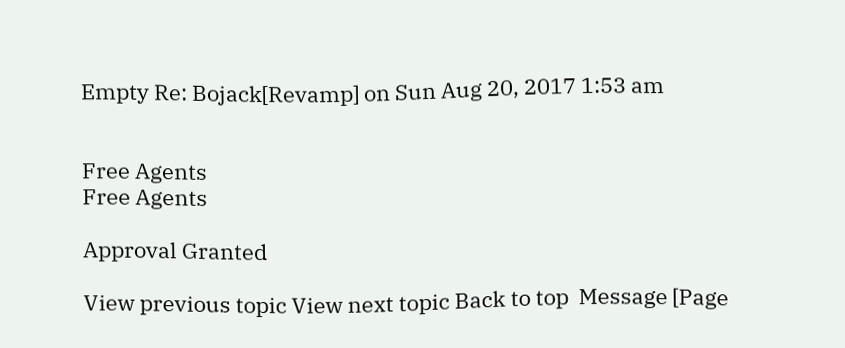Empty Re: Bojack[Revamp] on Sun Aug 20, 2017 1:53 am


Free Agents
Free Agents

Approval Granted

View previous topic View next topic Back to top  Message [Page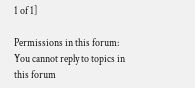1 of 1]

Permissions in this forum:
You cannot reply to topics in this forum